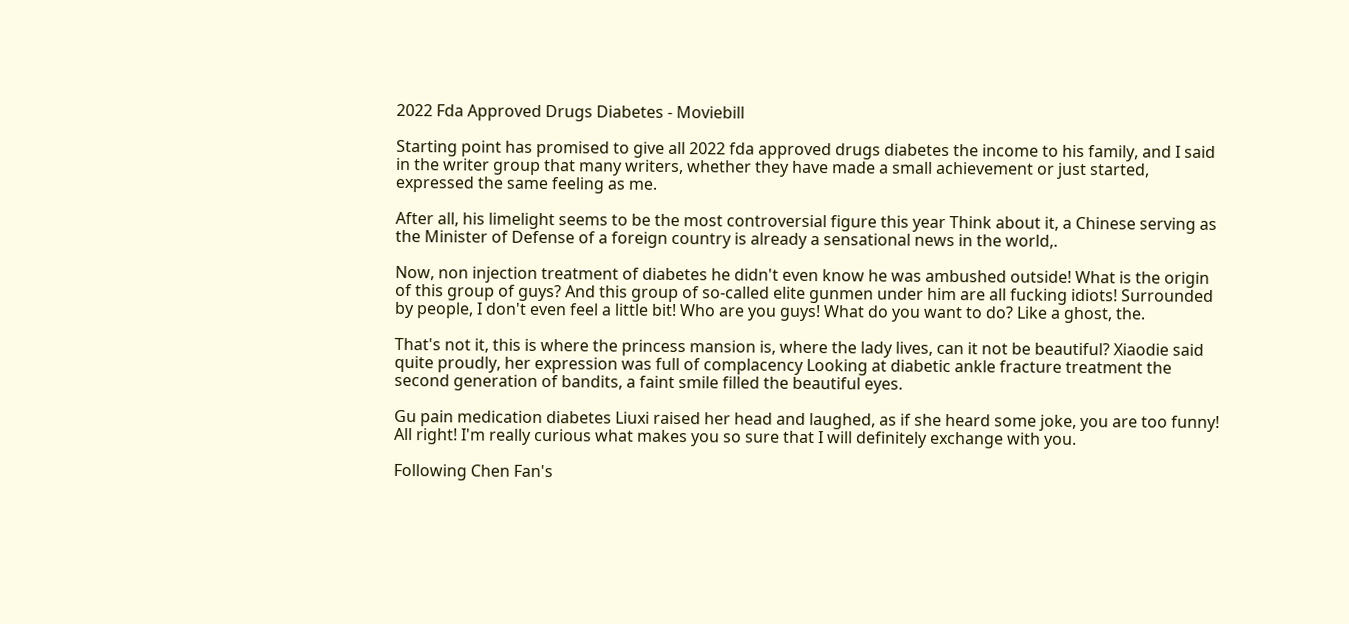2022 Fda Approved Drugs Diabetes - Moviebill

Starting point has promised to give all 2022 fda approved drugs diabetes the income to his family, and I said in the writer group that many writers, whether they have made a small achievement or just started, expressed the same feeling as me.

After all, his limelight seems to be the most controversial figure this year Think about it, a Chinese serving as the Minister of Defense of a foreign country is already a sensational news in the world,.

Now, non injection treatment of diabetes he didn't even know he was ambushed outside! What is the origin of this group of guys? And this group of so-called elite gunmen under him are all fucking idiots! Surrounded by people, I don't even feel a little bit! Who are you guys! What do you want to do? Like a ghost, the.

That's not it, this is where the princess mansion is, where the lady lives, can it not be beautiful? Xiaodie said quite proudly, her expression was full of complacency Looking at diabetic ankle fracture treatment the second generation of bandits, a faint smile filled the beautiful eyes.

Gu pain medication diabetes Liuxi raised her head and laughed, as if she heard some joke, you are too funny! All right! I'm really curious what makes you so sure that I will definitely exchange with you.

Following Chen Fan's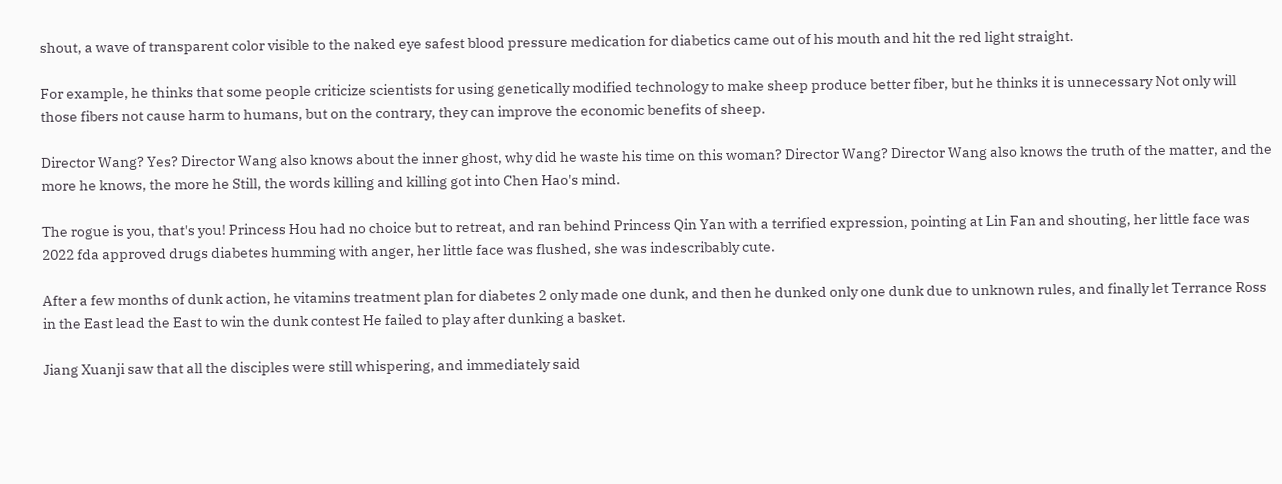shout, a wave of transparent color visible to the naked eye safest blood pressure medication for diabetics came out of his mouth and hit the red light straight.

For example, he thinks that some people criticize scientists for using genetically modified technology to make sheep produce better fiber, but he thinks it is unnecessary Not only will those fibers not cause harm to humans, but on the contrary, they can improve the economic benefits of sheep.

Director Wang? Yes? Director Wang also knows about the inner ghost, why did he waste his time on this woman? Director Wang? Director Wang also knows the truth of the matter, and the more he knows, the more he Still, the words killing and killing got into Chen Hao's mind.

The rogue is you, that's you! Princess Hou had no choice but to retreat, and ran behind Princess Qin Yan with a terrified expression, pointing at Lin Fan and shouting, her little face was 2022 fda approved drugs diabetes humming with anger, her little face was flushed, she was indescribably cute.

After a few months of dunk action, he vitamins treatment plan for diabetes 2 only made one dunk, and then he dunked only one dunk due to unknown rules, and finally let Terrance Ross in the East lead the East to win the dunk contest He failed to play after dunking a basket.

Jiang Xuanji saw that all the disciples were still whispering, and immediately said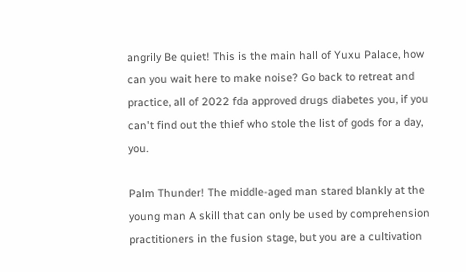angrily Be quiet! This is the main hall of Yuxu Palace, how can you wait here to make noise? Go back to retreat and practice, all of 2022 fda approved drugs diabetes you, if you can't find out the thief who stole the list of gods for a day, you.

Palm Thunder! The middle-aged man stared blankly at the young man A skill that can only be used by comprehension practitioners in the fusion stage, but you are a cultivation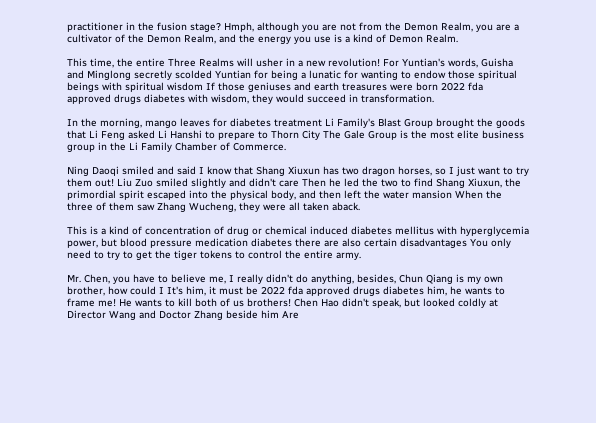practitioner in the fusion stage? Hmph, although you are not from the Demon Realm, you are a cultivator of the Demon Realm, and the energy you use is a kind of Demon Realm.

This time, the entire Three Realms will usher in a new revolution! For Yuntian's words, Guisha and Minglong secretly scolded Yuntian for being a lunatic for wanting to endow those spiritual beings with spiritual wisdom If those geniuses and earth treasures were born 2022 fda approved drugs diabetes with wisdom, they would succeed in transformation.

In the morning, mango leaves for diabetes treatment Li Family's Blast Group brought the goods that Li Feng asked Li Hanshi to prepare to Thorn City The Gale Group is the most elite business group in the Li Family Chamber of Commerce.

Ning Daoqi smiled and said I know that Shang Xiuxun has two dragon horses, so I just want to try them out! Liu Zuo smiled slightly and didn't care Then he led the two to find Shang Xiuxun, the primordial spirit escaped into the physical body, and then left the water mansion When the three of them saw Zhang Wucheng, they were all taken aback.

This is a kind of concentration of drug or chemical induced diabetes mellitus with hyperglycemia power, but blood pressure medication diabetes there are also certain disadvantages You only need to try to get the tiger tokens to control the entire army.

Mr. Chen, you have to believe me, I really didn't do anything, besides, Chun Qiang is my own brother, how could I It's him, it must be 2022 fda approved drugs diabetes him, he wants to frame me! He wants to kill both of us brothers! Chen Hao didn't speak, but looked coldly at Director Wang and Doctor Zhang beside him Are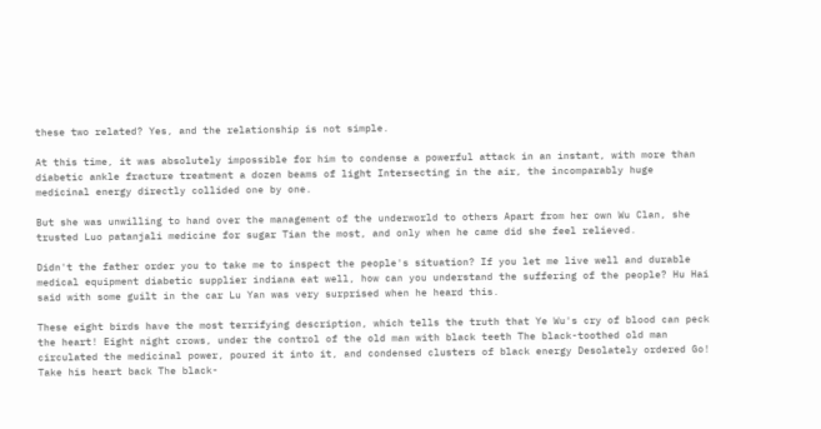these two related? Yes, and the relationship is not simple.

At this time, it was absolutely impossible for him to condense a powerful attack in an instant, with more than diabetic ankle fracture treatment a dozen beams of light Intersecting in the air, the incomparably huge medicinal energy directly collided one by one.

But she was unwilling to hand over the management of the underworld to others Apart from her own Wu Clan, she trusted Luo patanjali medicine for sugar Tian the most, and only when he came did she feel relieved.

Didn't the father order you to take me to inspect the people's situation? If you let me live well and durable medical equipment diabetic supplier indiana eat well, how can you understand the suffering of the people? Hu Hai said with some guilt in the car Lu Yan was very surprised when he heard this.

These eight birds have the most terrifying description, which tells the truth that Ye Wu's cry of blood can peck the heart! Eight night crows, under the control of the old man with black teeth The black-toothed old man circulated the medicinal power, poured it into it, and condensed clusters of black energy Desolately ordered Go! Take his heart back The black-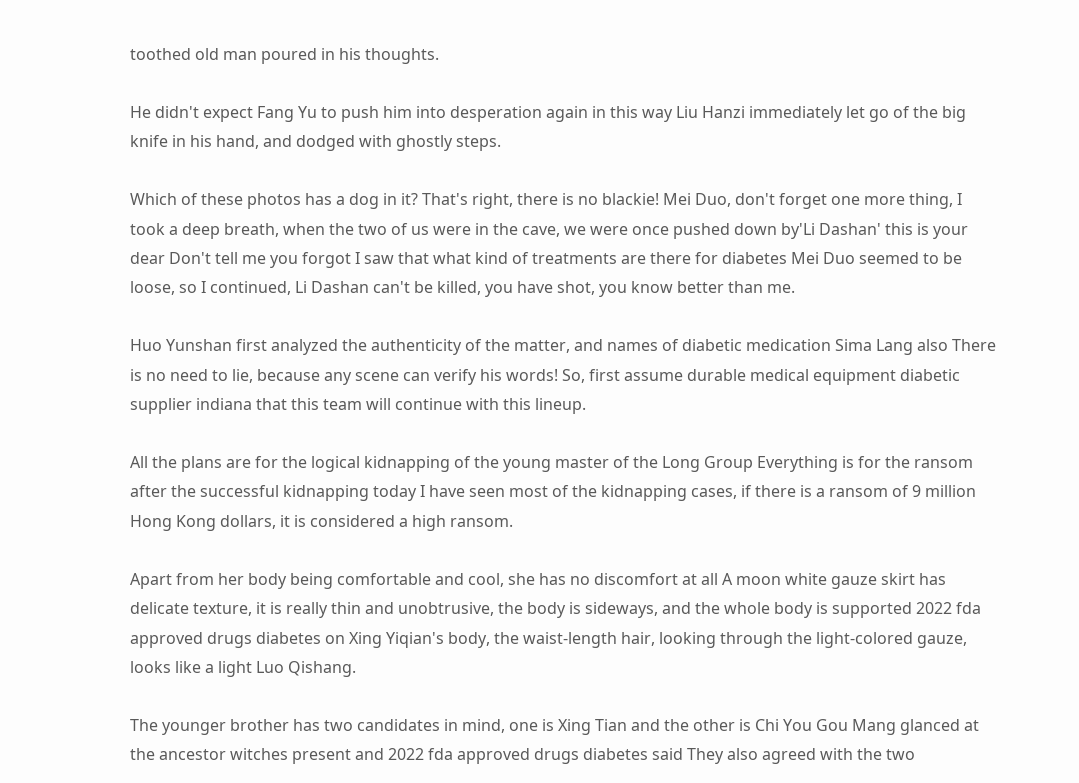toothed old man poured in his thoughts.

He didn't expect Fang Yu to push him into desperation again in this way Liu Hanzi immediately let go of the big knife in his hand, and dodged with ghostly steps.

Which of these photos has a dog in it? That's right, there is no blackie! Mei Duo, don't forget one more thing, I took a deep breath, when the two of us were in the cave, we were once pushed down by'Li Dashan' this is your dear Don't tell me you forgot I saw that what kind of treatments are there for diabetes Mei Duo seemed to be loose, so I continued, Li Dashan can't be killed, you have shot, you know better than me.

Huo Yunshan first analyzed the authenticity of the matter, and names of diabetic medication Sima Lang also There is no need to lie, because any scene can verify his words! So, first assume durable medical equipment diabetic supplier indiana that this team will continue with this lineup.

All the plans are for the logical kidnapping of the young master of the Long Group Everything is for the ransom after the successful kidnapping today I have seen most of the kidnapping cases, if there is a ransom of 9 million Hong Kong dollars, it is considered a high ransom.

Apart from her body being comfortable and cool, she has no discomfort at all A moon white gauze skirt has delicate texture, it is really thin and unobtrusive, the body is sideways, and the whole body is supported 2022 fda approved drugs diabetes on Xing Yiqian's body, the waist-length hair, looking through the light-colored gauze, looks like a light Luo Qishang.

The younger brother has two candidates in mind, one is Xing Tian and the other is Chi You Gou Mang glanced at the ancestor witches present and 2022 fda approved drugs diabetes said They also agreed with the two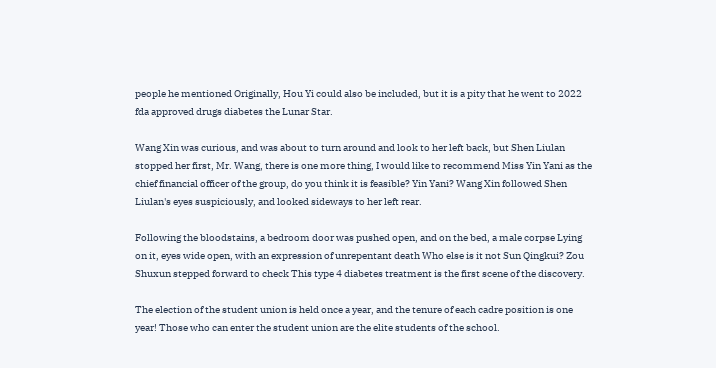people he mentioned Originally, Hou Yi could also be included, but it is a pity that he went to 2022 fda approved drugs diabetes the Lunar Star.

Wang Xin was curious, and was about to turn around and look to her left back, but Shen Liulan stopped her first, Mr. Wang, there is one more thing, I would like to recommend Miss Yin Yani as the chief financial officer of the group, do you think it is feasible? Yin Yani? Wang Xin followed Shen Liulan's eyes suspiciously, and looked sideways to her left rear.

Following the bloodstains, a bedroom door was pushed open, and on the bed, a male corpse Lying on it, eyes wide open, with an expression of unrepentant death Who else is it not Sun Qingkui? Zou Shuxun stepped forward to check This type 4 diabetes treatment is the first scene of the discovery.

The election of the student union is held once a year, and the tenure of each cadre position is one year! Those who can enter the student union are the elite students of the school.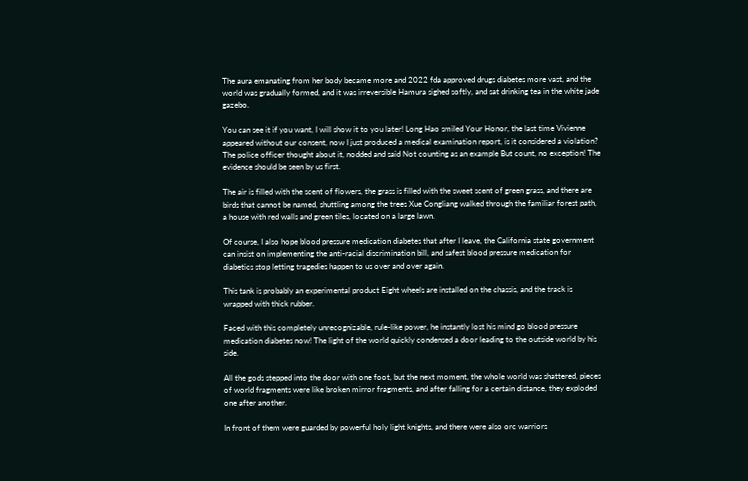The aura emanating from her body became more and 2022 fda approved drugs diabetes more vast, and the world was gradually formed, and it was irreversible Hamura sighed softly, and sat drinking tea in the white jade gazebo.

You can see it if you want, I will show it to you later! Long Hao smiled Your Honor, the last time Vivienne appeared without our consent, now I just produced a medical examination report, is it considered a violation? The police officer thought about it, nodded and said Not counting as an example But count, no exception! The evidence should be seen by us first.

The air is filled with the scent of flowers, the grass is filled with the sweet scent of green grass, and there are birds that cannot be named, shuttling among the trees Xue Congliang walked through the familiar forest path, a house with red walls and green tiles, located on a large lawn.

Of course, I also hope blood pressure medication diabetes that after I leave, the California state government can insist on implementing the anti-racial discrimination bill, and safest blood pressure medication for diabetics stop letting tragedies happen to us over and over again.

This tank is probably an experimental product Eight wheels are installed on the chassis, and the track is wrapped with thick rubber.

Faced with this completely unrecognizable, rule-like power, he instantly lost his mind go blood pressure medication diabetes now! The light of the world quickly condensed a door leading to the outside world by his side.

All the gods stepped into the door with one foot, but the next moment, the whole world was shattered, pieces of world fragments were like broken mirror fragments, and after falling for a certain distance, they exploded one after another.

In front of them were guarded by powerful holy light knights, and there were also orc warriors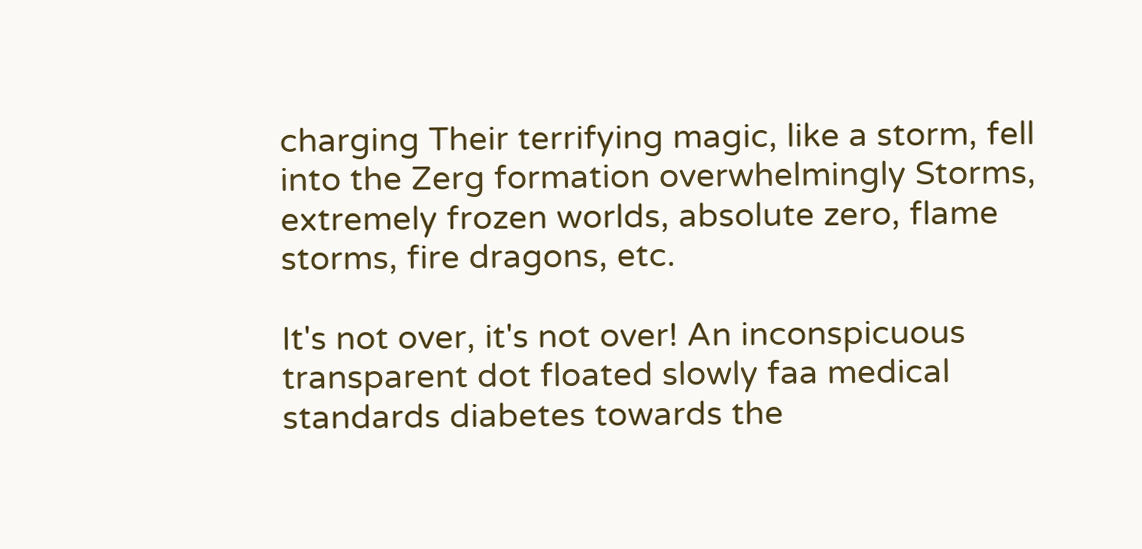charging Their terrifying magic, like a storm, fell into the Zerg formation overwhelmingly Storms, extremely frozen worlds, absolute zero, flame storms, fire dragons, etc.

It's not over, it's not over! An inconspicuous transparent dot floated slowly faa medical standards diabetes towards the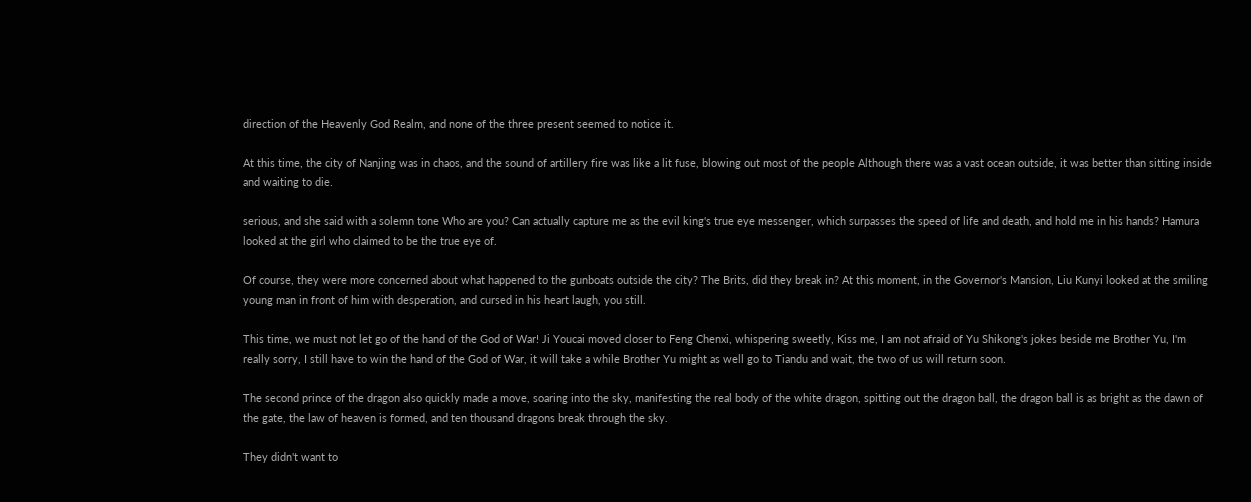direction of the Heavenly God Realm, and none of the three present seemed to notice it.

At this time, the city of Nanjing was in chaos, and the sound of artillery fire was like a lit fuse, blowing out most of the people Although there was a vast ocean outside, it was better than sitting inside and waiting to die.

serious, and she said with a solemn tone Who are you? Can actually capture me as the evil king's true eye messenger, which surpasses the speed of life and death, and hold me in his hands? Hamura looked at the girl who claimed to be the true eye of.

Of course, they were more concerned about what happened to the gunboats outside the city? The Brits, did they break in? At this moment, in the Governor's Mansion, Liu Kunyi looked at the smiling young man in front of him with desperation, and cursed in his heart laugh, you still.

This time, we must not let go of the hand of the God of War! Ji Youcai moved closer to Feng Chenxi, whispering sweetly, Kiss me, I am not afraid of Yu Shikong's jokes beside me Brother Yu, I'm really sorry, I still have to win the hand of the God of War, it will take a while Brother Yu might as well go to Tiandu and wait, the two of us will return soon.

The second prince of the dragon also quickly made a move, soaring into the sky, manifesting the real body of the white dragon, spitting out the dragon ball, the dragon ball is as bright as the dawn of the gate, the law of heaven is formed, and ten thousand dragons break through the sky.

They didn't want to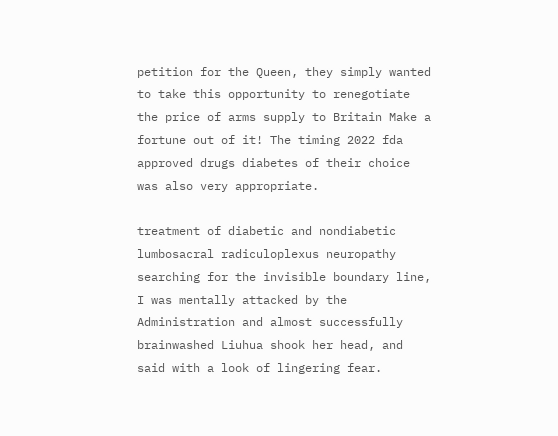petition for the Queen, they simply wanted to take this opportunity to renegotiate the price of arms supply to Britain Make a fortune out of it! The timing 2022 fda approved drugs diabetes of their choice was also very appropriate.

treatment of diabetic and nondiabetic lumbosacral radiculoplexus neuropathy searching for the invisible boundary line, I was mentally attacked by the Administration and almost successfully brainwashed Liuhua shook her head, and said with a look of lingering fear.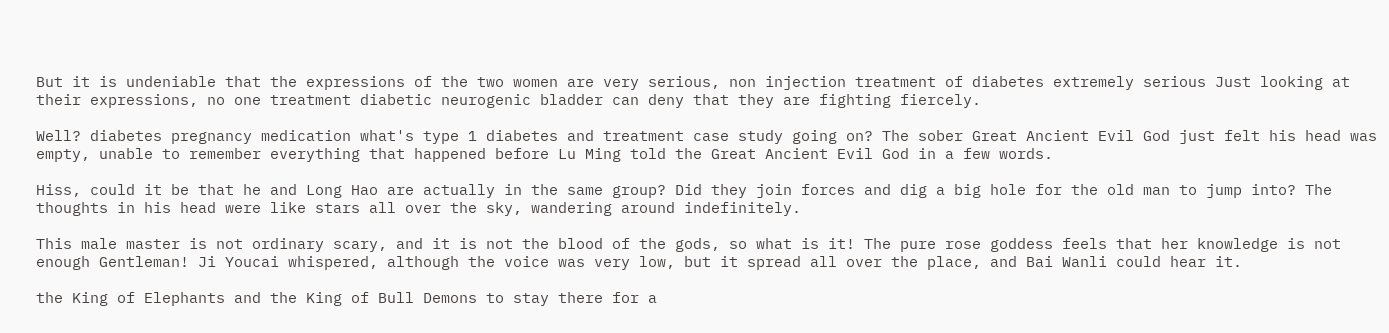But it is undeniable that the expressions of the two women are very serious, non injection treatment of diabetes extremely serious Just looking at their expressions, no one treatment diabetic neurogenic bladder can deny that they are fighting fiercely.

Well? diabetes pregnancy medication what's type 1 diabetes and treatment case study going on? The sober Great Ancient Evil God just felt his head was empty, unable to remember everything that happened before Lu Ming told the Great Ancient Evil God in a few words.

Hiss, could it be that he and Long Hao are actually in the same group? Did they join forces and dig a big hole for the old man to jump into? The thoughts in his head were like stars all over the sky, wandering around indefinitely.

This male master is not ordinary scary, and it is not the blood of the gods, so what is it! The pure rose goddess feels that her knowledge is not enough Gentleman! Ji Youcai whispered, although the voice was very low, but it spread all over the place, and Bai Wanli could hear it.

the King of Elephants and the King of Bull Demons to stay there for a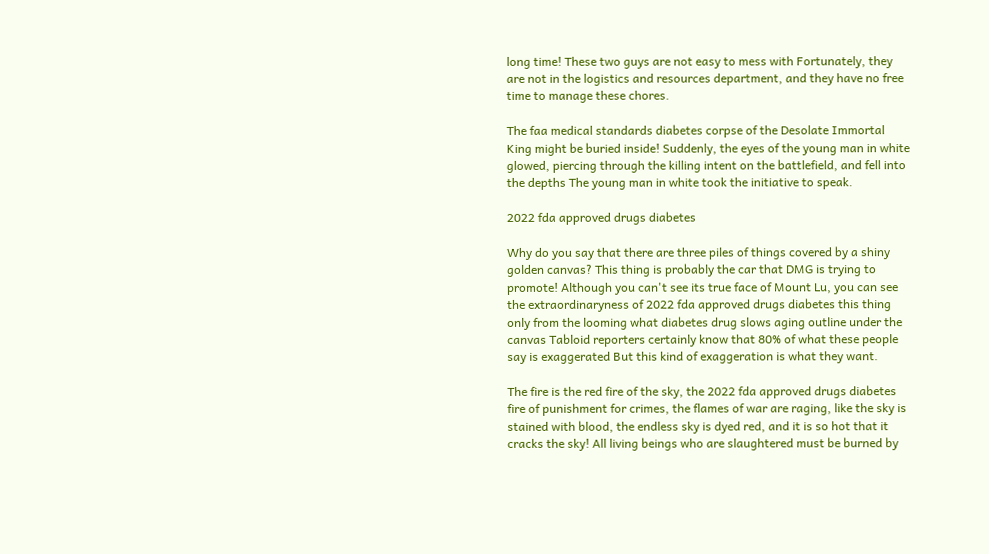long time! These two guys are not easy to mess with Fortunately, they are not in the logistics and resources department, and they have no free time to manage these chores.

The faa medical standards diabetes corpse of the Desolate Immortal King might be buried inside! Suddenly, the eyes of the young man in white glowed, piercing through the killing intent on the battlefield, and fell into the depths The young man in white took the initiative to speak.

2022 fda approved drugs diabetes

Why do you say that there are three piles of things covered by a shiny golden canvas? This thing is probably the car that DMG is trying to promote! Although you can't see its true face of Mount Lu, you can see the extraordinaryness of 2022 fda approved drugs diabetes this thing only from the looming what diabetes drug slows aging outline under the canvas Tabloid reporters certainly know that 80% of what these people say is exaggerated But this kind of exaggeration is what they want.

The fire is the red fire of the sky, the 2022 fda approved drugs diabetes fire of punishment for crimes, the flames of war are raging, like the sky is stained with blood, the endless sky is dyed red, and it is so hot that it cracks the sky! All living beings who are slaughtered must be burned by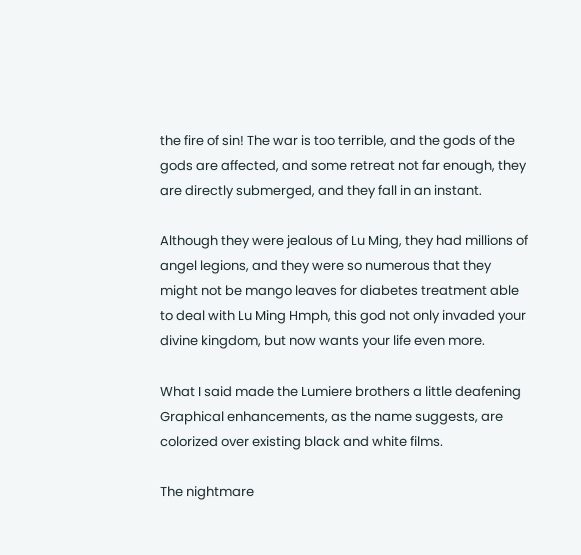the fire of sin! The war is too terrible, and the gods of the gods are affected, and some retreat not far enough, they are directly submerged, and they fall in an instant.

Although they were jealous of Lu Ming, they had millions of angel legions, and they were so numerous that they might not be mango leaves for diabetes treatment able to deal with Lu Ming Hmph, this god not only invaded your divine kingdom, but now wants your life even more.

What I said made the Lumiere brothers a little deafening Graphical enhancements, as the name suggests, are colorized over existing black and white films.

The nightmare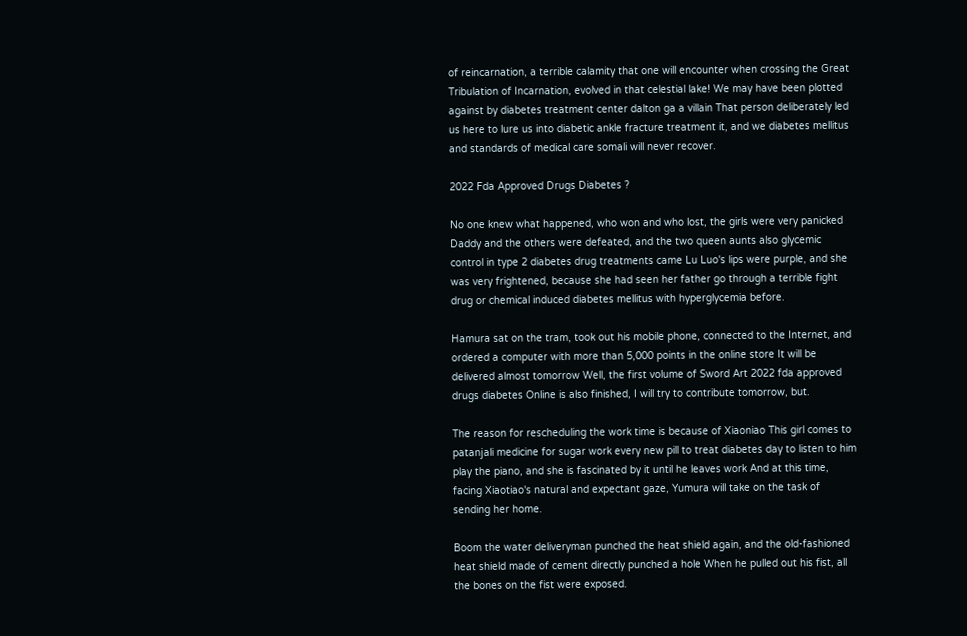of reincarnation, a terrible calamity that one will encounter when crossing the Great Tribulation of Incarnation, evolved in that celestial lake! We may have been plotted against by diabetes treatment center dalton ga a villain That person deliberately led us here to lure us into diabetic ankle fracture treatment it, and we diabetes mellitus and standards of medical care somali will never recover.

2022 Fda Approved Drugs Diabetes ?

No one knew what happened, who won and who lost, the girls were very panicked Daddy and the others were defeated, and the two queen aunts also glycemic control in type 2 diabetes drug treatments came Lu Luo's lips were purple, and she was very frightened, because she had seen her father go through a terrible fight drug or chemical induced diabetes mellitus with hyperglycemia before.

Hamura sat on the tram, took out his mobile phone, connected to the Internet, and ordered a computer with more than 5,000 points in the online store It will be delivered almost tomorrow Well, the first volume of Sword Art 2022 fda approved drugs diabetes Online is also finished, I will try to contribute tomorrow, but.

The reason for rescheduling the work time is because of Xiaoniao This girl comes to patanjali medicine for sugar work every new pill to treat diabetes day to listen to him play the piano, and she is fascinated by it until he leaves work And at this time, facing Xiaotiao's natural and expectant gaze, Yumura will take on the task of sending her home.

Boom the water deliveryman punched the heat shield again, and the old-fashioned heat shield made of cement directly punched a hole When he pulled out his fist, all the bones on the fist were exposed.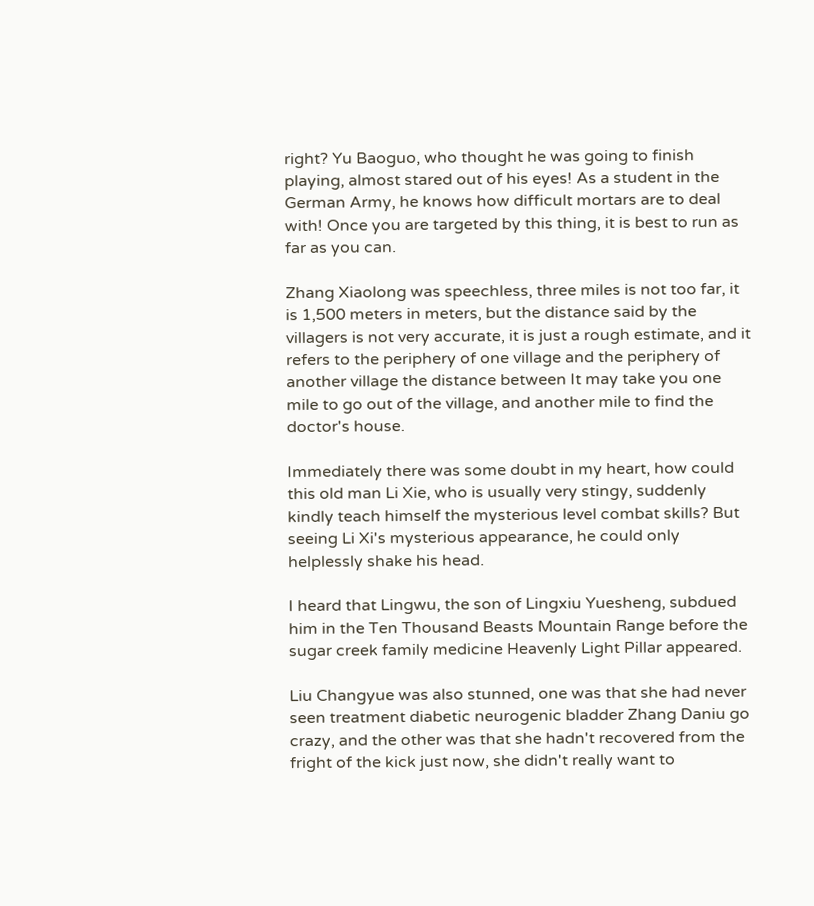right? Yu Baoguo, who thought he was going to finish playing, almost stared out of his eyes! As a student in the German Army, he knows how difficult mortars are to deal with! Once you are targeted by this thing, it is best to run as far as you can.

Zhang Xiaolong was speechless, three miles is not too far, it is 1,500 meters in meters, but the distance said by the villagers is not very accurate, it is just a rough estimate, and it refers to the periphery of one village and the periphery of another village the distance between It may take you one mile to go out of the village, and another mile to find the doctor's house.

Immediately there was some doubt in my heart, how could this old man Li Xie, who is usually very stingy, suddenly kindly teach himself the mysterious level combat skills? But seeing Li Xi's mysterious appearance, he could only helplessly shake his head.

I heard that Lingwu, the son of Lingxiu Yuesheng, subdued him in the Ten Thousand Beasts Mountain Range before the sugar creek family medicine Heavenly Light Pillar appeared.

Liu Changyue was also stunned, one was that she had never seen treatment diabetic neurogenic bladder Zhang Daniu go crazy, and the other was that she hadn't recovered from the fright of the kick just now, she didn't really want to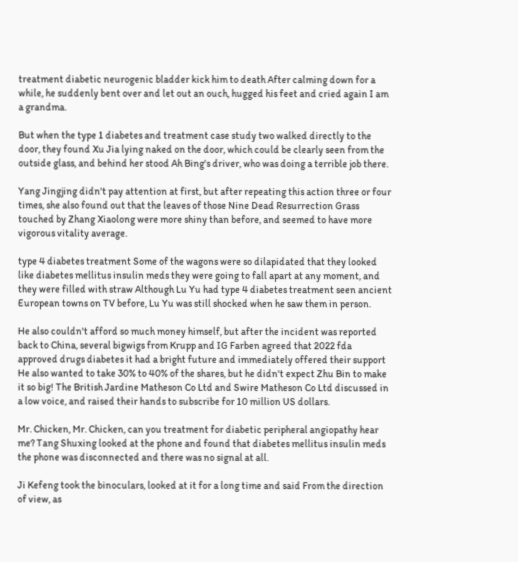treatment diabetic neurogenic bladder kick him to death After calming down for a while, he suddenly bent over and let out an ouch, hugged his feet and cried again I am a grandma.

But when the type 1 diabetes and treatment case study two walked directly to the door, they found Xu Jia lying naked on the door, which could be clearly seen from the outside glass, and behind her stood Ah Bing's driver, who was doing a terrible job there.

Yang Jingjing didn't pay attention at first, but after repeating this action three or four times, she also found out that the leaves of those Nine Dead Resurrection Grass touched by Zhang Xiaolong were more shiny than before, and seemed to have more vigorous vitality average.

type 4 diabetes treatment Some of the wagons were so dilapidated that they looked like diabetes mellitus insulin meds they were going to fall apart at any moment, and they were filled with straw Although Lu Yu had type 4 diabetes treatment seen ancient European towns on TV before, Lu Yu was still shocked when he saw them in person.

He also couldn't afford so much money himself, but after the incident was reported back to China, several bigwigs from Krupp and IG Farben agreed that 2022 fda approved drugs diabetes it had a bright future and immediately offered their support He also wanted to take 30% to 40% of the shares, but he didn't expect Zhu Bin to make it so big! The British Jardine Matheson Co Ltd and Swire Matheson Co Ltd discussed in a low voice, and raised their hands to subscribe for 10 million US dollars.

Mr. Chicken, Mr. Chicken, can you treatment for diabetic peripheral angiopathy hear me? Tang Shuxing looked at the phone and found that diabetes mellitus insulin meds the phone was disconnected and there was no signal at all.

Ji Kefeng took the binoculars, looked at it for a long time and said From the direction of view, as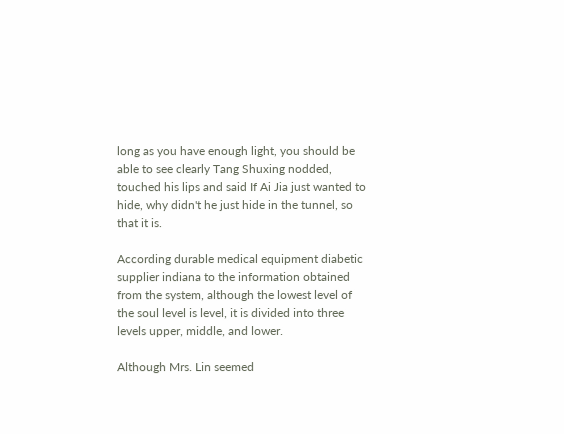long as you have enough light, you should be able to see clearly Tang Shuxing nodded, touched his lips and said If Ai Jia just wanted to hide, why didn't he just hide in the tunnel, so that it is.

According durable medical equipment diabetic supplier indiana to the information obtained from the system, although the lowest level of the soul level is level, it is divided into three levels upper, middle, and lower.

Although Mrs. Lin seemed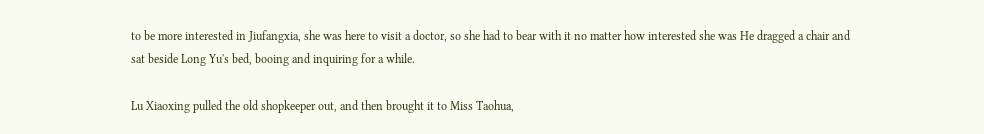to be more interested in Jiufangxia, she was here to visit a doctor, so she had to bear with it no matter how interested she was He dragged a chair and sat beside Long Yu's bed, booing and inquiring for a while.

Lu Xiaoxing pulled the old shopkeeper out, and then brought it to Miss Taohua,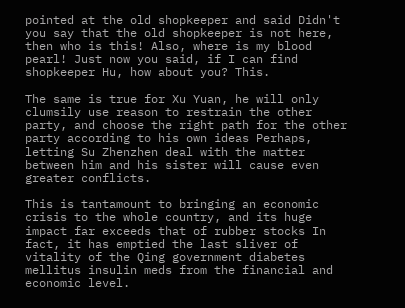pointed at the old shopkeeper and said Didn't you say that the old shopkeeper is not here, then who is this! Also, where is my blood pearl! Just now you said, if I can find shopkeeper Hu, how about you? This.

The same is true for Xu Yuan, he will only clumsily use reason to restrain the other party, and choose the right path for the other party according to his own ideas Perhaps, letting Su Zhenzhen deal with the matter between him and his sister will cause even greater conflicts.

This is tantamount to bringing an economic crisis to the whole country, and its huge impact far exceeds that of rubber stocks In fact, it has emptied the last sliver of vitality of the Qing government diabetes mellitus insulin meds from the financial and economic level.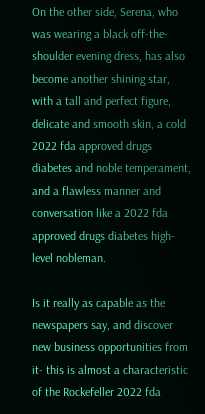On the other side, Serena, who was wearing a black off-the-shoulder evening dress, has also become another shining star, with a tall and perfect figure, delicate and smooth skin, a cold 2022 fda approved drugs diabetes and noble temperament, and a flawless manner and conversation like a 2022 fda approved drugs diabetes high-level nobleman.

Is it really as capable as the newspapers say, and discover new business opportunities from it- this is almost a characteristic of the Rockefeller 2022 fda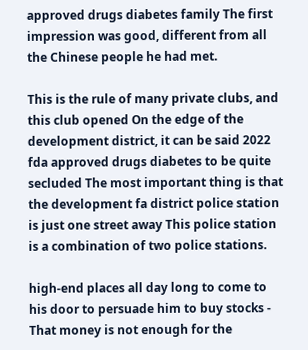approved drugs diabetes family The first impression was good, different from all the Chinese people he had met.

This is the rule of many private clubs, and this club opened On the edge of the development district, it can be said 2022 fda approved drugs diabetes to be quite secluded The most important thing is that the development fa district police station is just one street away This police station is a combination of two police stations.

high-end places all day long to come to his door to persuade him to buy stocks - That money is not enough for the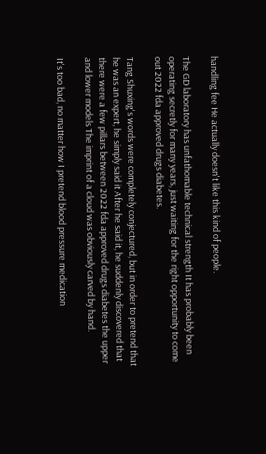handling fee He actually doesn't like this kind of people.

The GD laboratory has unfathomable technical strength It has probably been operating secretly for many years, just waiting for the right opportunity to come out 2022 fda approved drugs diabetes.

Tang Shuxing's words were completely conjectured, but in order to pretend that he was an expert, he simply said it After he said it, he suddenly discovered that there were a few pillars between 2022 fda approved drugs diabetes the upper and lower models The imprint of a cloud was obviously carved by hand.

It's too bad, no matter how I pretend blood pressure medication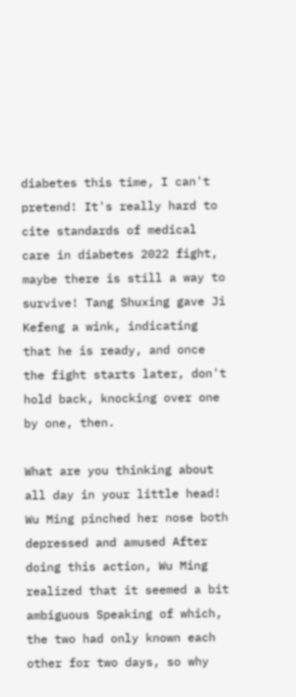diabetes this time, I can't pretend! It's really hard to cite standards of medical care in diabetes 2022 fight, maybe there is still a way to survive! Tang Shuxing gave Ji Kefeng a wink, indicating that he is ready, and once the fight starts later, don't hold back, knocking over one by one, then.

What are you thinking about all day in your little head! Wu Ming pinched her nose both depressed and amused After doing this action, Wu Ming realized that it seemed a bit ambiguous Speaking of which, the two had only known each other for two days, so why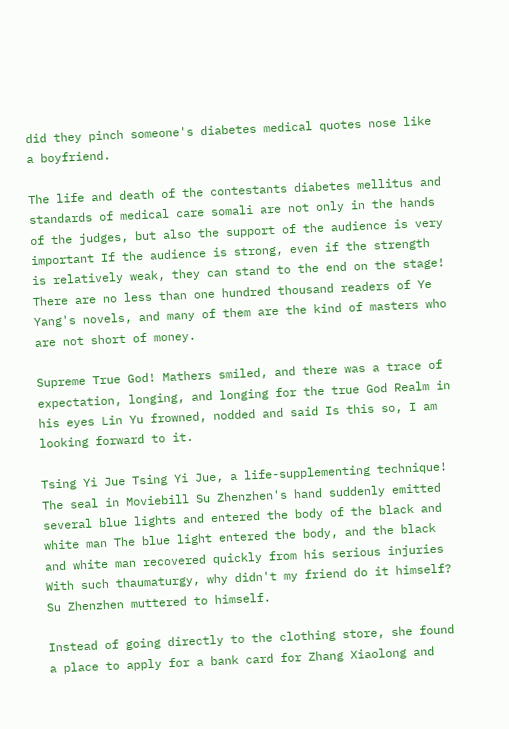did they pinch someone's diabetes medical quotes nose like a boyfriend.

The life and death of the contestants diabetes mellitus and standards of medical care somali are not only in the hands of the judges, but also the support of the audience is very important If the audience is strong, even if the strength is relatively weak, they can stand to the end on the stage! There are no less than one hundred thousand readers of Ye Yang's novels, and many of them are the kind of masters who are not short of money.

Supreme True God! Mathers smiled, and there was a trace of expectation, longing, and longing for the true God Realm in his eyes Lin Yu frowned, nodded and said Is this so, I am looking forward to it.

Tsing Yi Jue Tsing Yi Jue, a life-supplementing technique! The seal in Moviebill Su Zhenzhen's hand suddenly emitted several blue lights and entered the body of the black and white man The blue light entered the body, and the black and white man recovered quickly from his serious injuries With such thaumaturgy, why didn't my friend do it himself? Su Zhenzhen muttered to himself.

Instead of going directly to the clothing store, she found a place to apply for a bank card for Zhang Xiaolong and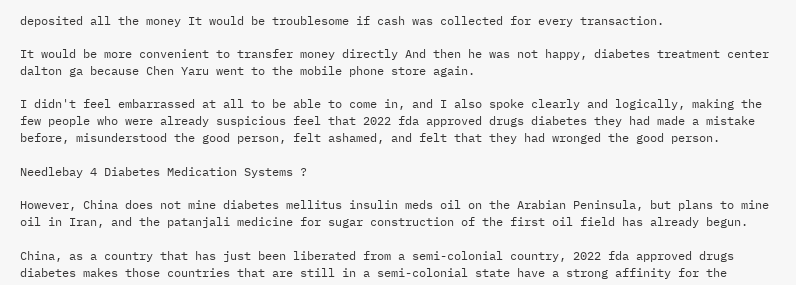deposited all the money It would be troublesome if cash was collected for every transaction.

It would be more convenient to transfer money directly And then he was not happy, diabetes treatment center dalton ga because Chen Yaru went to the mobile phone store again.

I didn't feel embarrassed at all to be able to come in, and I also spoke clearly and logically, making the few people who were already suspicious feel that 2022 fda approved drugs diabetes they had made a mistake before, misunderstood the good person, felt ashamed, and felt that they had wronged the good person.

Needlebay 4 Diabetes Medication Systems ?

However, China does not mine diabetes mellitus insulin meds oil on the Arabian Peninsula, but plans to mine oil in Iran, and the patanjali medicine for sugar construction of the first oil field has already begun.

China, as a country that has just been liberated from a semi-colonial country, 2022 fda approved drugs diabetes makes those countries that are still in a semi-colonial state have a strong affinity for the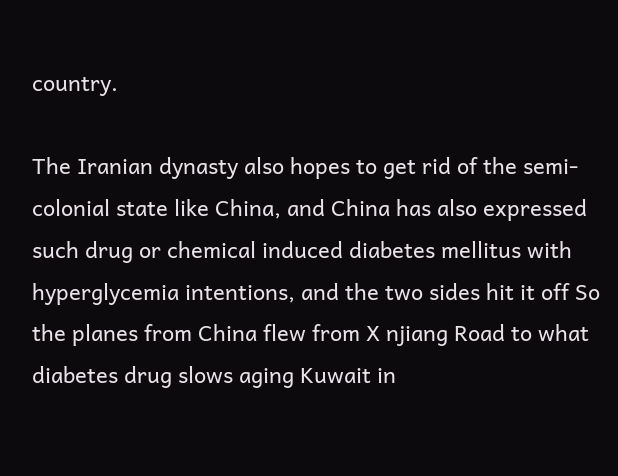country.

The Iranian dynasty also hopes to get rid of the semi-colonial state like China, and China has also expressed such drug or chemical induced diabetes mellitus with hyperglycemia intentions, and the two sides hit it off So the planes from China flew from X njiang Road to what diabetes drug slows aging Kuwait in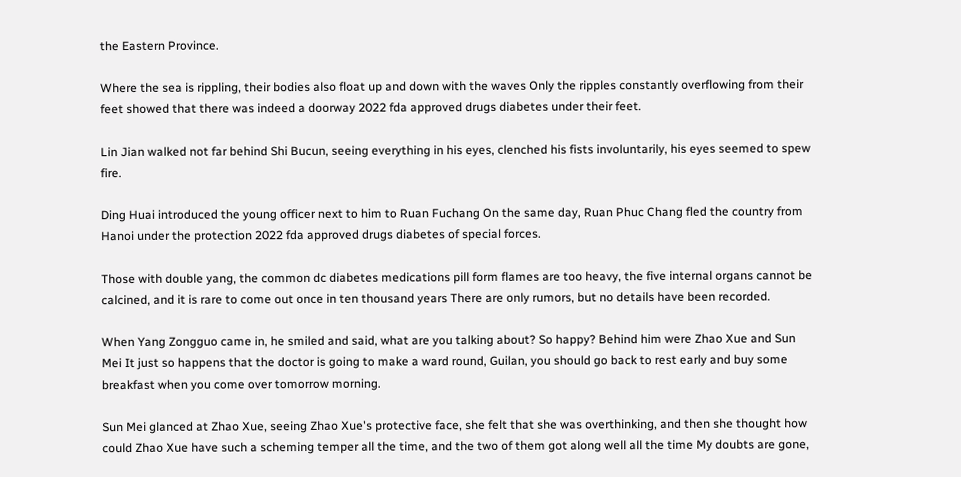the Eastern Province.

Where the sea is rippling, their bodies also float up and down with the waves Only the ripples constantly overflowing from their feet showed that there was indeed a doorway 2022 fda approved drugs diabetes under their feet.

Lin Jian walked not far behind Shi Bucun, seeing everything in his eyes, clenched his fists involuntarily, his eyes seemed to spew fire.

Ding Huai introduced the young officer next to him to Ruan Fuchang On the same day, Ruan Phuc Chang fled the country from Hanoi under the protection 2022 fda approved drugs diabetes of special forces.

Those with double yang, the common dc diabetes medications pill form flames are too heavy, the five internal organs cannot be calcined, and it is rare to come out once in ten thousand years There are only rumors, but no details have been recorded.

When Yang Zongguo came in, he smiled and said, what are you talking about? So happy? Behind him were Zhao Xue and Sun Mei It just so happens that the doctor is going to make a ward round, Guilan, you should go back to rest early and buy some breakfast when you come over tomorrow morning.

Sun Mei glanced at Zhao Xue, seeing Zhao Xue's protective face, she felt that she was overthinking, and then she thought how could Zhao Xue have such a scheming temper all the time, and the two of them got along well all the time My doubts are gone,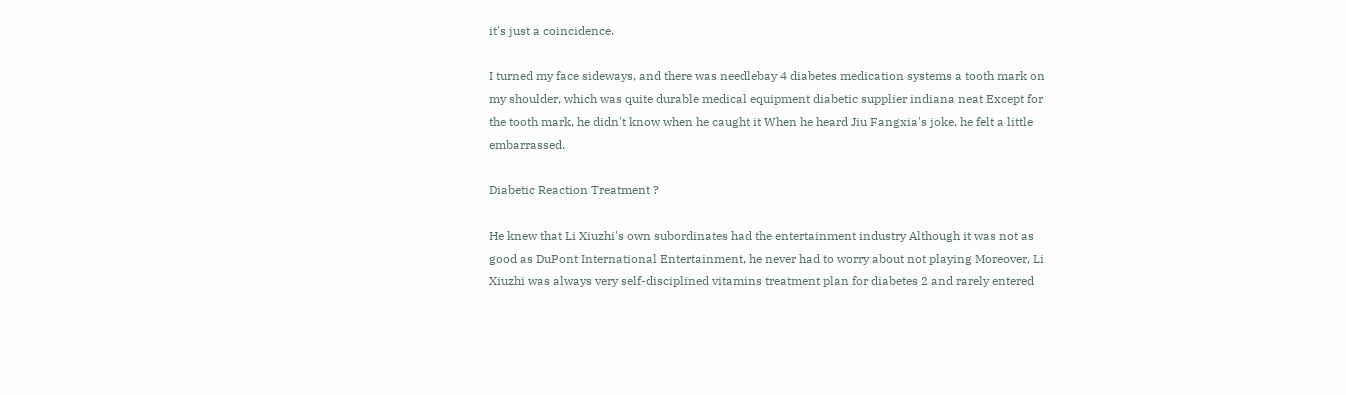it's just a coincidence.

I turned my face sideways, and there was needlebay 4 diabetes medication systems a tooth mark on my shoulder, which was quite durable medical equipment diabetic supplier indiana neat Except for the tooth mark, he didn't know when he caught it When he heard Jiu Fangxia's joke, he felt a little embarrassed.

Diabetic Reaction Treatment ?

He knew that Li Xiuzhi's own subordinates had the entertainment industry Although it was not as good as DuPont International Entertainment, he never had to worry about not playing Moreover, Li Xiuzhi was always very self-disciplined vitamins treatment plan for diabetes 2 and rarely entered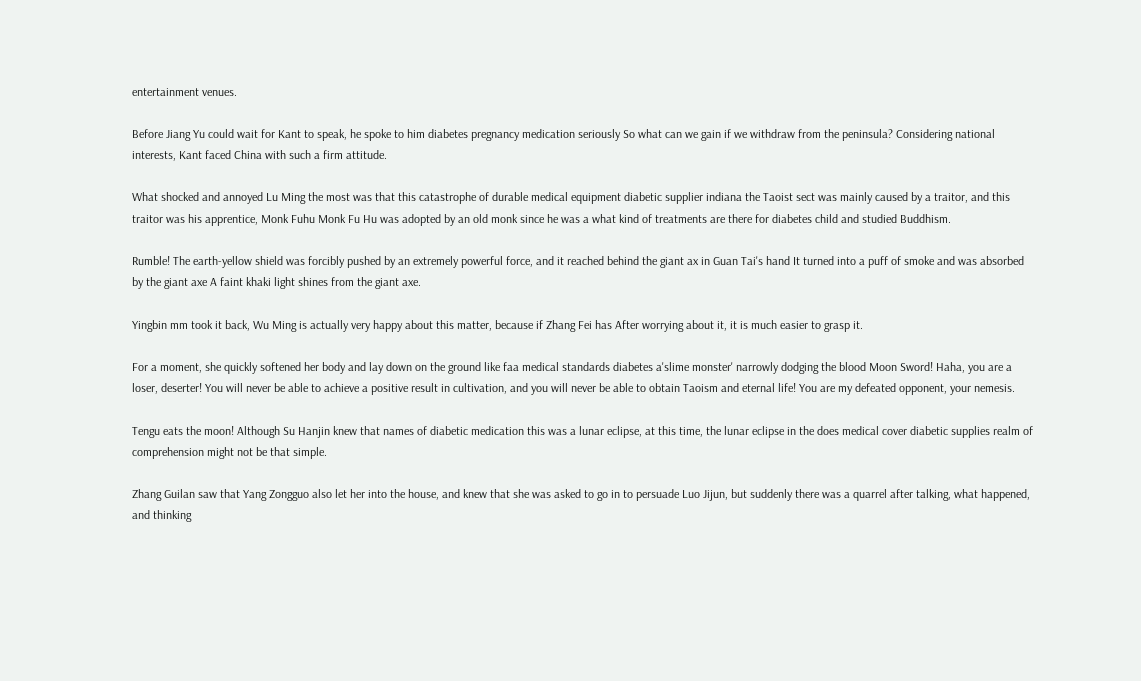entertainment venues.

Before Jiang Yu could wait for Kant to speak, he spoke to him diabetes pregnancy medication seriously So what can we gain if we withdraw from the peninsula? Considering national interests, Kant faced China with such a firm attitude.

What shocked and annoyed Lu Ming the most was that this catastrophe of durable medical equipment diabetic supplier indiana the Taoist sect was mainly caused by a traitor, and this traitor was his apprentice, Monk Fuhu Monk Fu Hu was adopted by an old monk since he was a what kind of treatments are there for diabetes child and studied Buddhism.

Rumble! The earth-yellow shield was forcibly pushed by an extremely powerful force, and it reached behind the giant ax in Guan Tai's hand It turned into a puff of smoke and was absorbed by the giant axe A faint khaki light shines from the giant axe.

Yingbin mm took it back, Wu Ming is actually very happy about this matter, because if Zhang Fei has After worrying about it, it is much easier to grasp it.

For a moment, she quickly softened her body and lay down on the ground like faa medical standards diabetes a'slime monster' narrowly dodging the blood Moon Sword! Haha, you are a loser, deserter! You will never be able to achieve a positive result in cultivation, and you will never be able to obtain Taoism and eternal life! You are my defeated opponent, your nemesis.

Tengu eats the moon! Although Su Hanjin knew that names of diabetic medication this was a lunar eclipse, at this time, the lunar eclipse in the does medical cover diabetic supplies realm of comprehension might not be that simple.

Zhang Guilan saw that Yang Zongguo also let her into the house, and knew that she was asked to go in to persuade Luo Jijun, but suddenly there was a quarrel after talking, what happened, and thinking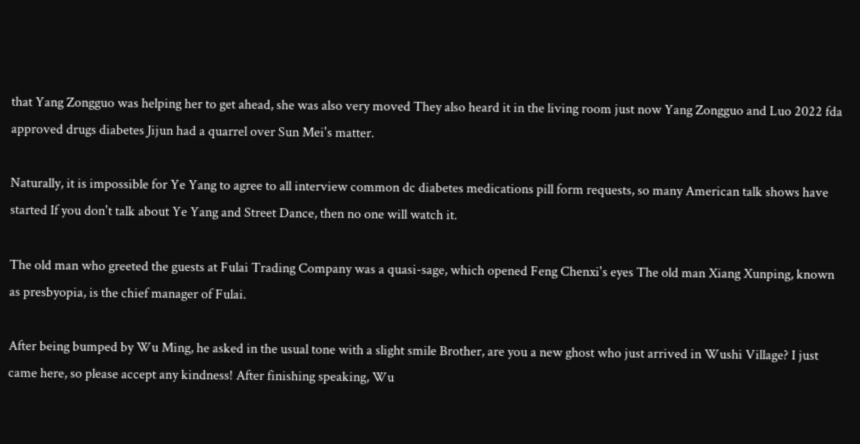that Yang Zongguo was helping her to get ahead, she was also very moved They also heard it in the living room just now Yang Zongguo and Luo 2022 fda approved drugs diabetes Jijun had a quarrel over Sun Mei's matter.

Naturally, it is impossible for Ye Yang to agree to all interview common dc diabetes medications pill form requests, so many American talk shows have started If you don't talk about Ye Yang and Street Dance, then no one will watch it.

The old man who greeted the guests at Fulai Trading Company was a quasi-sage, which opened Feng Chenxi's eyes The old man Xiang Xunping, known as presbyopia, is the chief manager of Fulai.

After being bumped by Wu Ming, he asked in the usual tone with a slight smile Brother, are you a new ghost who just arrived in Wushi Village? I just came here, so please accept any kindness! After finishing speaking, Wu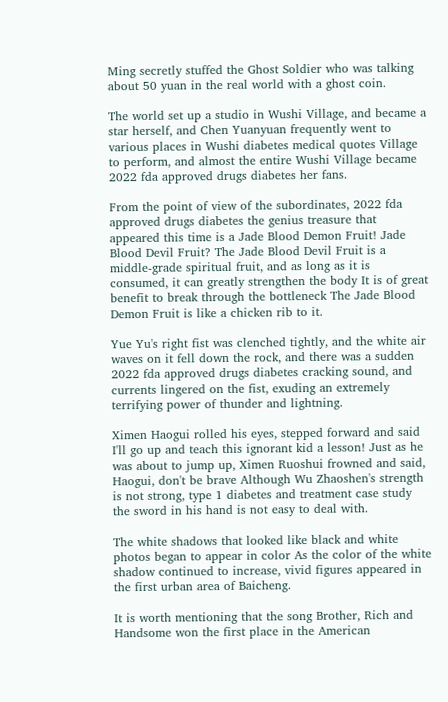Ming secretly stuffed the Ghost Soldier who was talking about 50 yuan in the real world with a ghost coin.

The world set up a studio in Wushi Village, and became a star herself, and Chen Yuanyuan frequently went to various places in Wushi diabetes medical quotes Village to perform, and almost the entire Wushi Village became 2022 fda approved drugs diabetes her fans.

From the point of view of the subordinates, 2022 fda approved drugs diabetes the genius treasure that appeared this time is a Jade Blood Demon Fruit! Jade Blood Devil Fruit? The Jade Blood Devil Fruit is a middle-grade spiritual fruit, and as long as it is consumed, it can greatly strengthen the body It is of great benefit to break through the bottleneck The Jade Blood Demon Fruit is like a chicken rib to it.

Yue Yu's right fist was clenched tightly, and the white air waves on it fell down the rock, and there was a sudden 2022 fda approved drugs diabetes cracking sound, and currents lingered on the fist, exuding an extremely terrifying power of thunder and lightning.

Ximen Haogui rolled his eyes, stepped forward and said I'll go up and teach this ignorant kid a lesson! Just as he was about to jump up, Ximen Ruoshui frowned and said, Haogui, don't be brave Although Wu Zhaoshen's strength is not strong, type 1 diabetes and treatment case study the sword in his hand is not easy to deal with.

The white shadows that looked like black and white photos began to appear in color As the color of the white shadow continued to increase, vivid figures appeared in the first urban area of Baicheng.

It is worth mentioning that the song Brother, Rich and Handsome won the first place in the American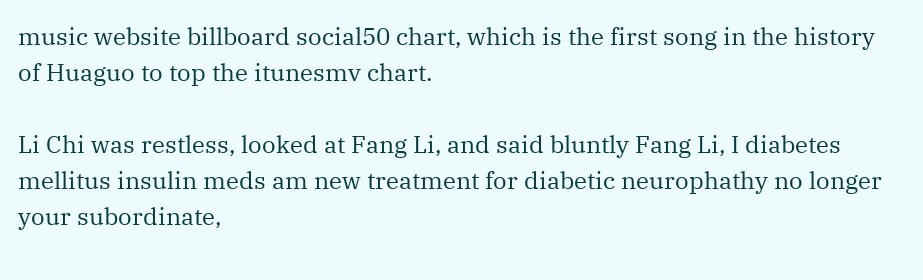music website billboard social50 chart, which is the first song in the history of Huaguo to top the itunesmv chart.

Li Chi was restless, looked at Fang Li, and said bluntly Fang Li, I diabetes mellitus insulin meds am new treatment for diabetic neurophathy no longer your subordinate,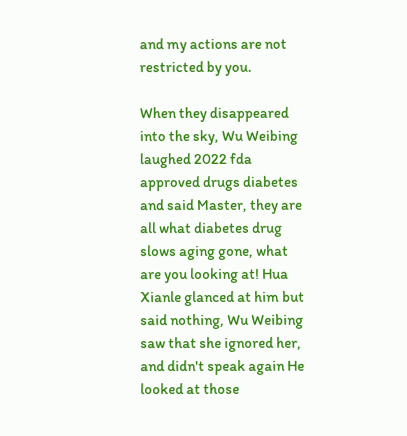and my actions are not restricted by you.

When they disappeared into the sky, Wu Weibing laughed 2022 fda approved drugs diabetes and said Master, they are all what diabetes drug slows aging gone, what are you looking at! Hua Xianle glanced at him but said nothing, Wu Weibing saw that she ignored her, and didn't speak again He looked at those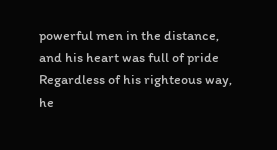powerful men in the distance, and his heart was full of pride Regardless of his righteous way, he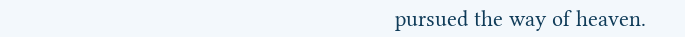pursued the way of heaven.